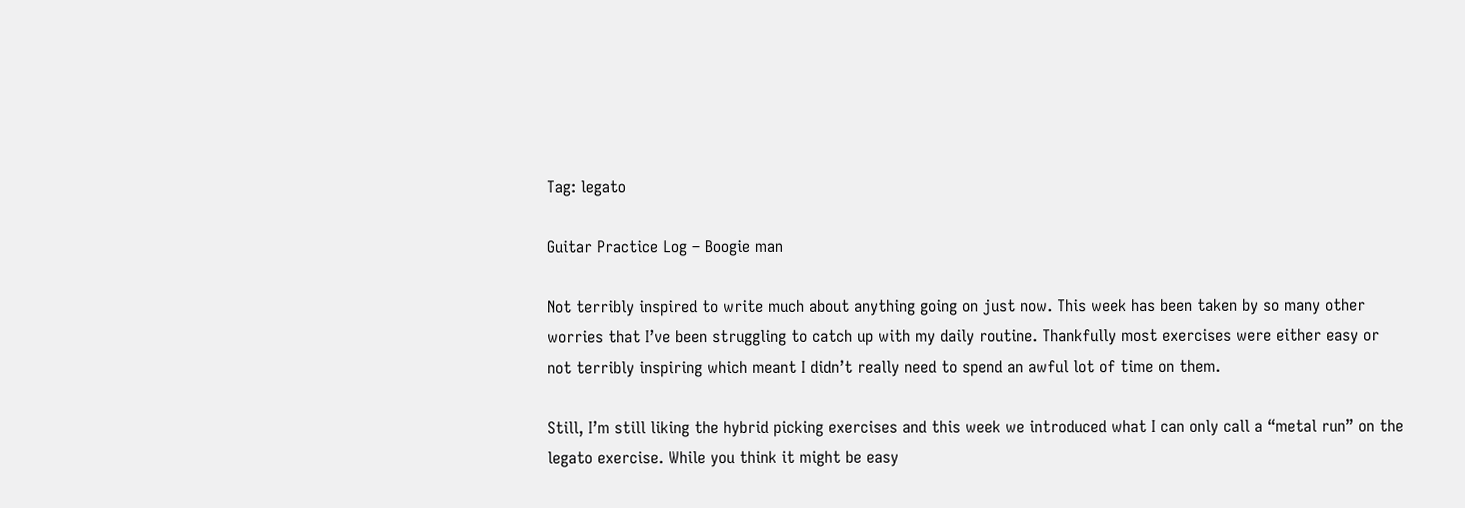Tag: legato

Guitar Practice Log – Boogie man

Not terribly inspired to write much about anything going on just now. This week has been taken by so many other worries that I’ve been struggling to catch up with my daily routine. Thankfully most exercises were either easy or not terribly inspiring which meant I didn’t really need to spend an awful lot of time on them.

Still, I’m still liking the hybrid picking exercises and this week we introduced what I can only call a “metal run” on the legato exercise. While you think it might be easy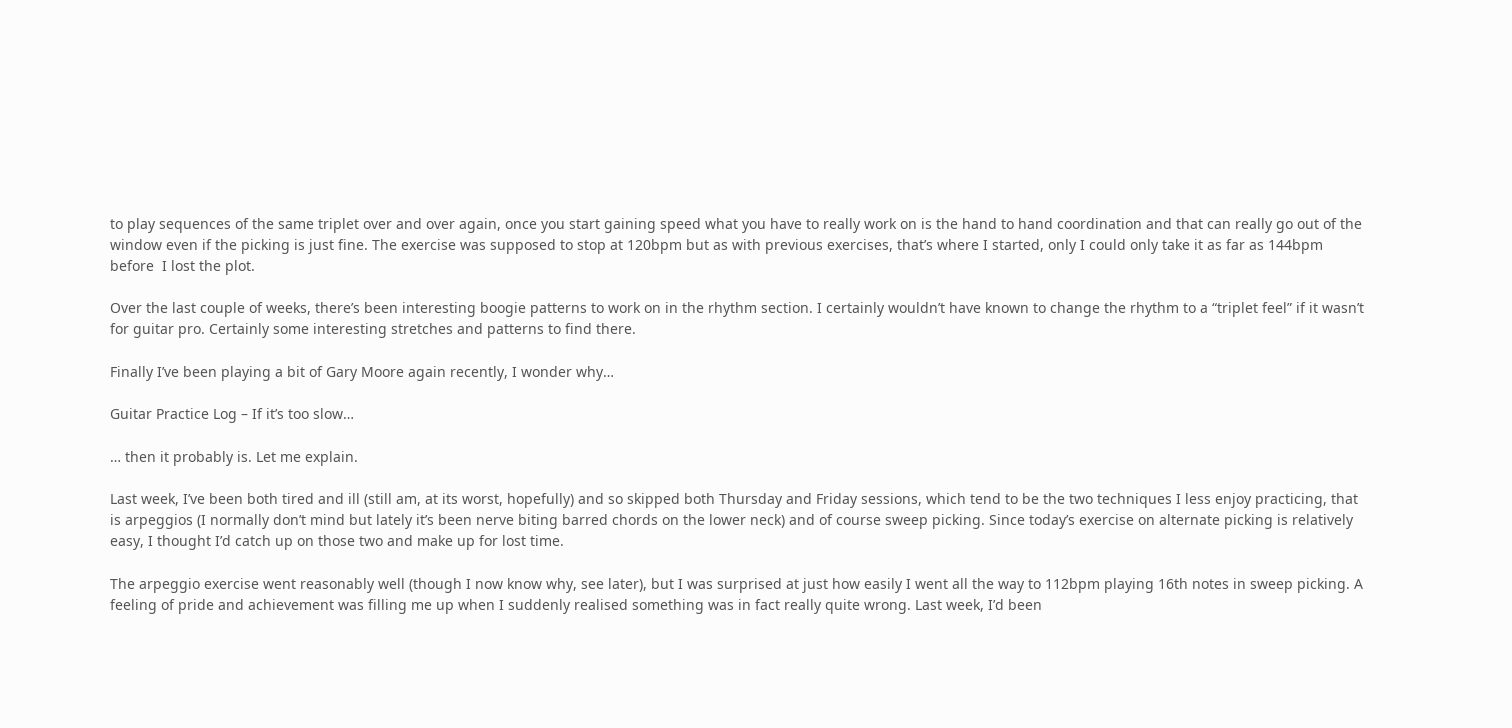to play sequences of the same triplet over and over again, once you start gaining speed what you have to really work on is the hand to hand coordination and that can really go out of the window even if the picking is just fine. The exercise was supposed to stop at 120bpm but as with previous exercises, that’s where I started, only I could only take it as far as 144bpm before  I lost the plot.

Over the last couple of weeks, there’s been interesting boogie patterns to work on in the rhythm section. I certainly wouldn’t have known to change the rhythm to a “triplet feel” if it wasn’t for guitar pro. Certainly some interesting stretches and patterns to find there.

Finally I’ve been playing a bit of Gary Moore again recently, I wonder why…

Guitar Practice Log – If it’s too slow…

… then it probably is. Let me explain.

Last week, I’ve been both tired and ill (still am, at its worst, hopefully) and so skipped both Thursday and Friday sessions, which tend to be the two techniques I less enjoy practicing, that is arpeggios (I normally don’t mind but lately it’s been nerve biting barred chords on the lower neck) and of course sweep picking. Since today’s exercise on alternate picking is relatively easy, I thought I’d catch up on those two and make up for lost time.

The arpeggio exercise went reasonably well (though I now know why, see later), but I was surprised at just how easily I went all the way to 112bpm playing 16th notes in sweep picking. A feeling of pride and achievement was filling me up when I suddenly realised something was in fact really quite wrong. Last week, I’d been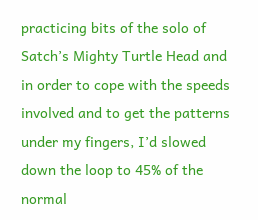practicing bits of the solo of Satch’s Mighty Turtle Head and in order to cope with the speeds involved and to get the patterns under my fingers, I’d slowed down the loop to 45% of the normal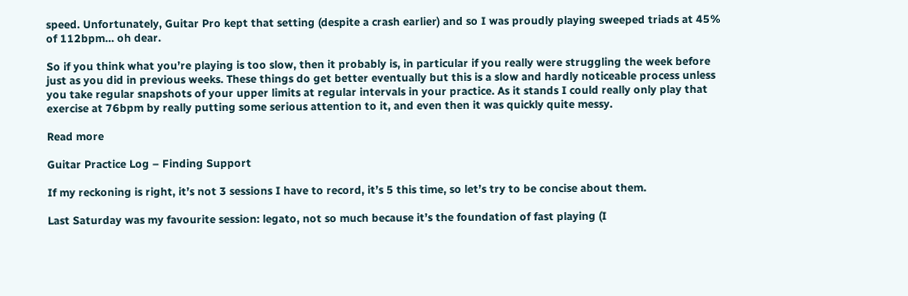speed. Unfortunately, Guitar Pro kept that setting (despite a crash earlier) and so I was proudly playing sweeped triads at 45% of 112bpm… oh dear.

So if you think what you’re playing is too slow, then it probably is, in particular if you really were struggling the week before just as you did in previous weeks. These things do get better eventually but this is a slow and hardly noticeable process unless you take regular snapshots of your upper limits at regular intervals in your practice. As it stands I could really only play that exercise at 76bpm by really putting some serious attention to it, and even then it was quickly quite messy.

Read more

Guitar Practice Log – Finding Support

If my reckoning is right, it’s not 3 sessions I have to record, it’s 5 this time, so let’s try to be concise about them.

Last Saturday was my favourite session: legato, not so much because it’s the foundation of fast playing (I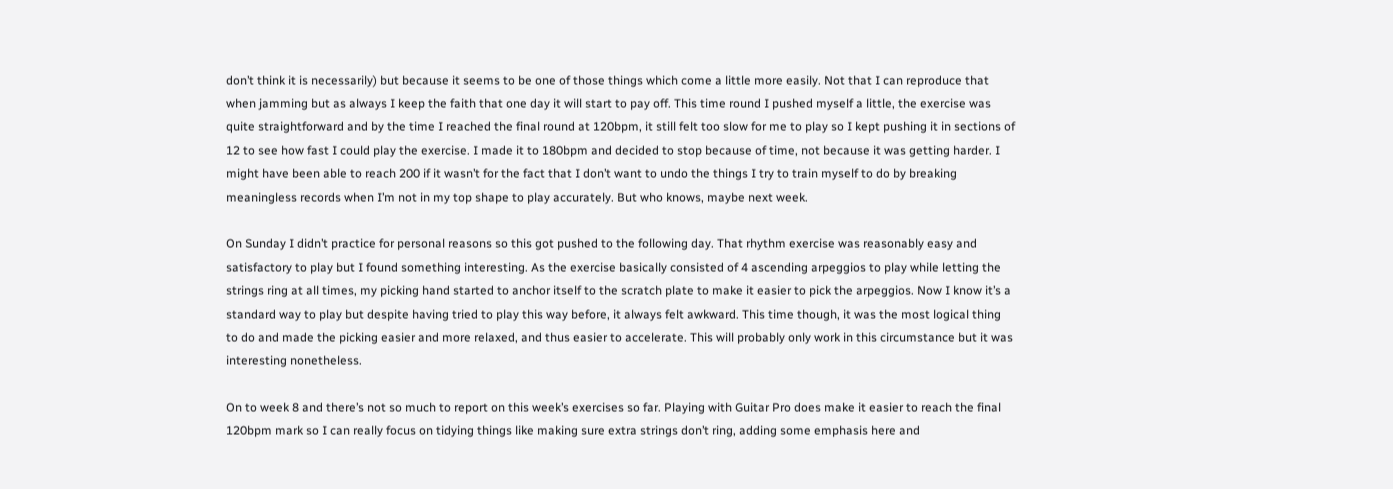don’t think it is necessarily) but because it seems to be one of those things which come a little more easily. Not that I can reproduce that when jamming but as always I keep the faith that one day it will start to pay off. This time round I pushed myself a little, the exercise was quite straightforward and by the time I reached the final round at 120bpm, it still felt too slow for me to play so I kept pushing it in sections of 12 to see how fast I could play the exercise. I made it to 180bpm and decided to stop because of time, not because it was getting harder. I might have been able to reach 200 if it wasn’t for the fact that I don’t want to undo the things I try to train myself to do by breaking meaningless records when I’m not in my top shape to play accurately. But who knows, maybe next week.

On Sunday I didn’t practice for personal reasons so this got pushed to the following day. That rhythm exercise was reasonably easy and satisfactory to play but I found something interesting. As the exercise basically consisted of 4 ascending arpeggios to play while letting the strings ring at all times, my picking hand started to anchor itself to the scratch plate to make it easier to pick the arpeggios. Now I know it’s a standard way to play but despite having tried to play this way before, it always felt awkward. This time though, it was the most logical thing to do and made the picking easier and more relaxed, and thus easier to accelerate. This will probably only work in this circumstance but it was interesting nonetheless.

On to week 8 and there’s not so much to report on this week’s exercises so far. Playing with Guitar Pro does make it easier to reach the final 120bpm mark so I can really focus on tidying things like making sure extra strings don’t ring, adding some emphasis here and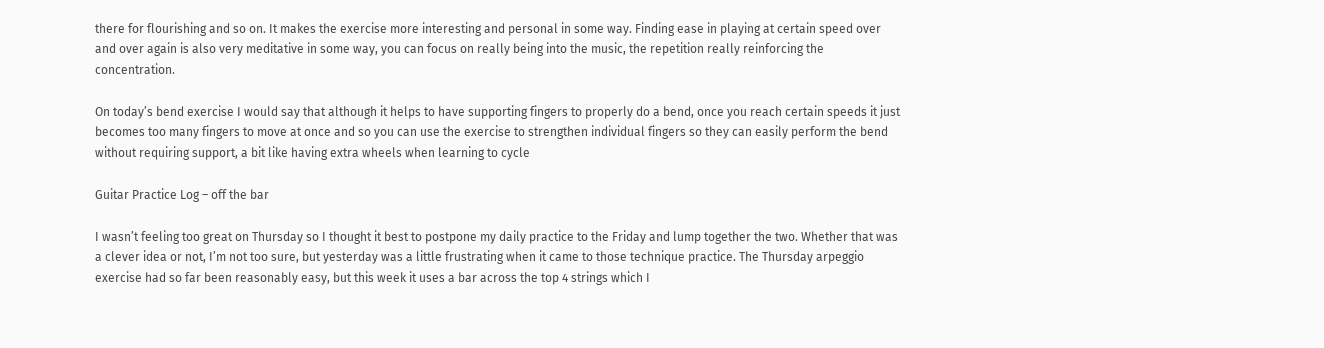there for flourishing and so on. It makes the exercise more interesting and personal in some way. Finding ease in playing at certain speed over and over again is also very meditative in some way, you can focus on really being into the music, the repetition really reinforcing the concentration.

On today’s bend exercise I would say that although it helps to have supporting fingers to properly do a bend, once you reach certain speeds it just becomes too many fingers to move at once and so you can use the exercise to strengthen individual fingers so they can easily perform the bend without requiring support, a bit like having extra wheels when learning to cycle

Guitar Practice Log – off the bar

I wasn’t feeling too great on Thursday so I thought it best to postpone my daily practice to the Friday and lump together the two. Whether that was a clever idea or not, I’m not too sure, but yesterday was a little frustrating when it came to those technique practice. The Thursday arpeggio exercise had so far been reasonably easy, but this week it uses a bar across the top 4 strings which I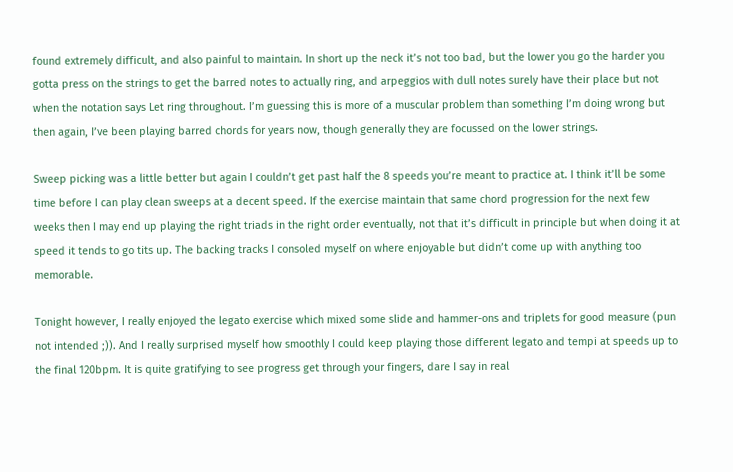found extremely difficult, and also painful to maintain. In short up the neck it’s not too bad, but the lower you go the harder you gotta press on the strings to get the barred notes to actually ring, and arpeggios with dull notes surely have their place but not when the notation says Let ring throughout. I’m guessing this is more of a muscular problem than something I’m doing wrong but then again, I’ve been playing barred chords for years now, though generally they are focussed on the lower strings.

Sweep picking was a little better but again I couldn’t get past half the 8 speeds you’re meant to practice at. I think it’ll be some time before I can play clean sweeps at a decent speed. If the exercise maintain that same chord progression for the next few weeks then I may end up playing the right triads in the right order eventually, not that it’s difficult in principle but when doing it at speed it tends to go tits up. The backing tracks I consoled myself on where enjoyable but didn’t come up with anything too memorable.

Tonight however, I really enjoyed the legato exercise which mixed some slide and hammer-ons and triplets for good measure (pun not intended ;)). And I really surprised myself how smoothly I could keep playing those different legato and tempi at speeds up to the final 120bpm. It is quite gratifying to see progress get through your fingers, dare I say in real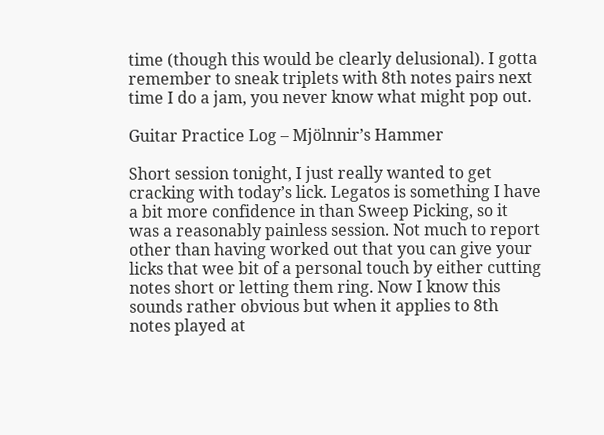time (though this would be clearly delusional). I gotta remember to sneak triplets with 8th notes pairs next time I do a jam, you never know what might pop out.

Guitar Practice Log – Mjölnnir’s Hammer

Short session tonight, I just really wanted to get cracking with today’s lick. Legatos is something I have a bit more confidence in than Sweep Picking, so it was a reasonably painless session. Not much to report other than having worked out that you can give your licks that wee bit of a personal touch by either cutting notes short or letting them ring. Now I know this sounds rather obvious but when it applies to 8th notes played at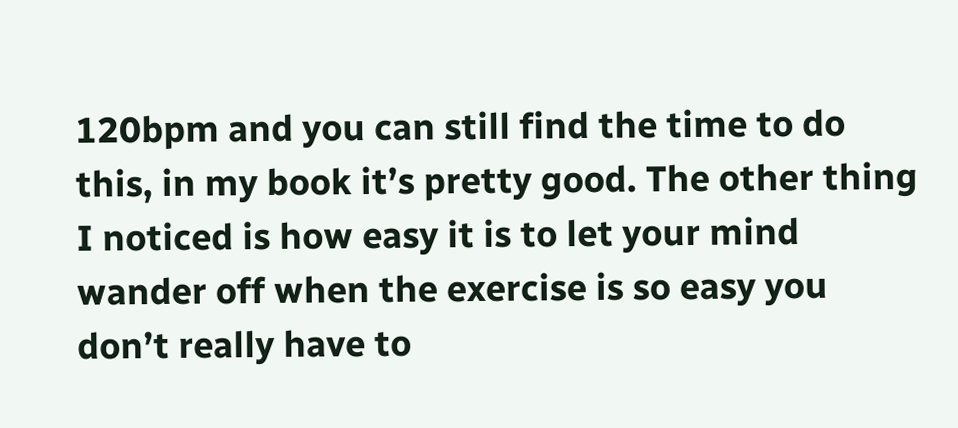120bpm and you can still find the time to do this, in my book it’s pretty good. The other thing I noticed is how easy it is to let your mind wander off when the exercise is so easy you don’t really have to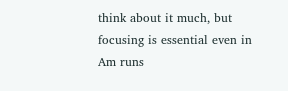think about it much, but focusing is essential even in Am runs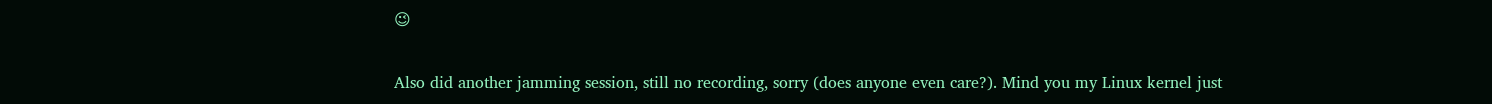😉

Also did another jamming session, still no recording, sorry (does anyone even care?). Mind you my Linux kernel just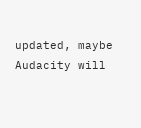updated, maybe Audacity will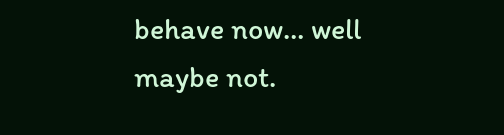behave now… well maybe not.